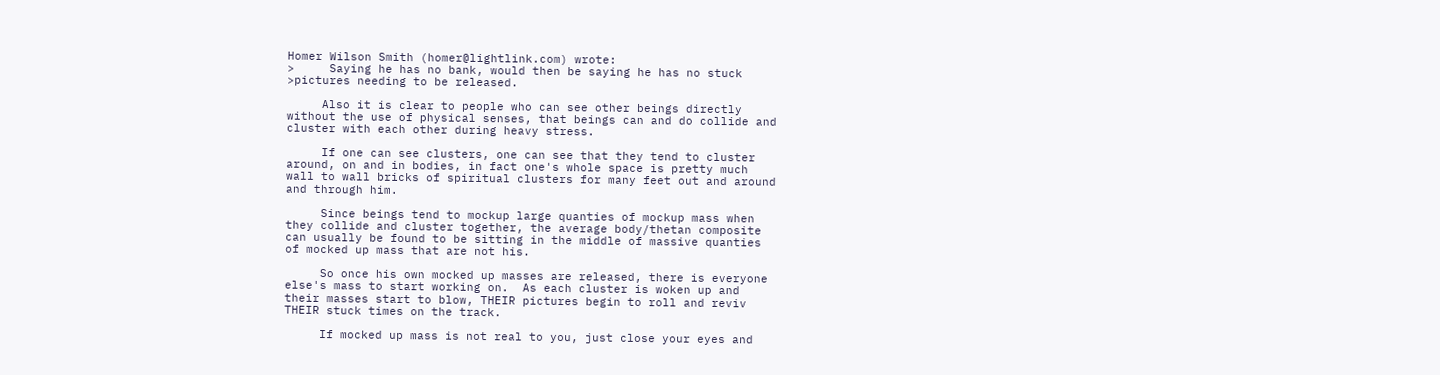Homer Wilson Smith (homer@lightlink.com) wrote:
>     Saying he has no bank, would then be saying he has no stuck
>pictures needing to be released.

     Also it is clear to people who can see other beings directly
without the use of physical senses, that beings can and do collide and
cluster with each other during heavy stress.

     If one can see clusters, one can see that they tend to cluster
around, on and in bodies, in fact one's whole space is pretty much
wall to wall bricks of spiritual clusters for many feet out and around
and through him.

     Since beings tend to mockup large quanties of mockup mass when
they collide and cluster together, the average body/thetan composite
can usually be found to be sitting in the middle of massive quanties
of mocked up mass that are not his.

     So once his own mocked up masses are released, there is everyone
else's mass to start working on.  As each cluster is woken up and
their masses start to blow, THEIR pictures begin to roll and reviv
THEIR stuck times on the track.

     If mocked up mass is not real to you, just close your eyes and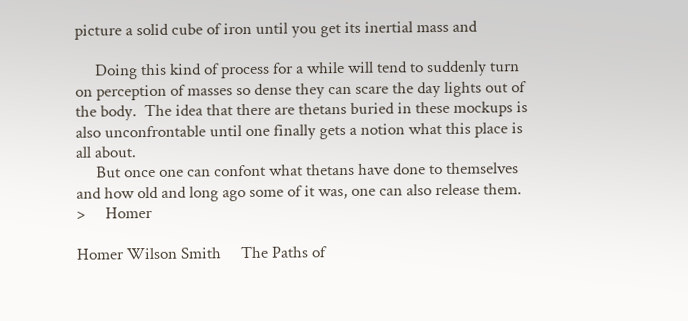picture a solid cube of iron until you get its inertial mass and

     Doing this kind of process for a while will tend to suddenly turn
on perception of masses so dense they can scare the day lights out of
the body.  The idea that there are thetans buried in these mockups is
also unconfrontable until one finally gets a notion what this place is
all about.
     But once one can confont what thetans have done to themselves
and how old and long ago some of it was, one can also release them.
>     Homer

Homer Wilson Smith     The Paths of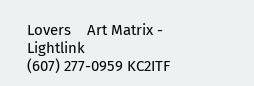Lovers    Art Matrix - Lightlink
(607) 277-0959 KC2ITF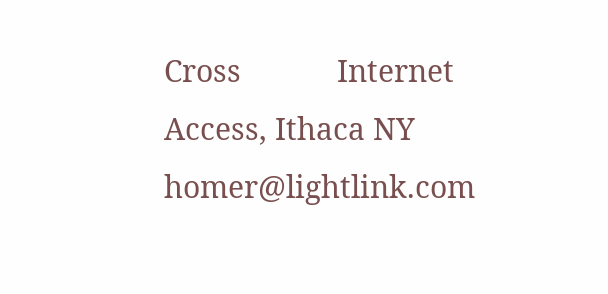Cross            Internet Access, Ithaca NY
homer@lightlink.com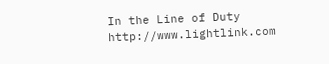In the Line of Duty    http://www.lightlink.com